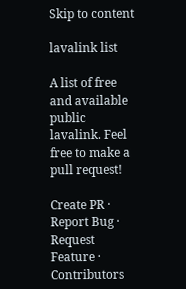Skip to content

lavalink list

A list of free and available public lavalink. Feel free to make a pull request!

Create PR · Report Bug · Request Feature · Contributors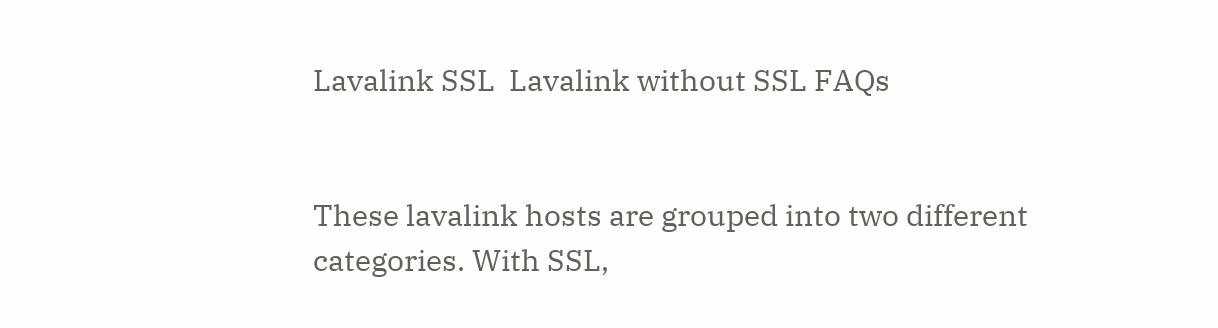Lavalink SSL  Lavalink without SSL FAQs


These lavalink hosts are grouped into two different categories. With SSL,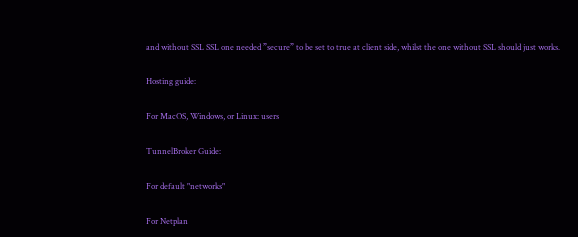and without SSL SSL one needed ”secure” to be set to true at client side, whilst the one without SSL should just works.

Hosting guide:

For MacOS, Windows, or Linux: users

TunnelBroker Guide:

For default "networks"

For Netplan